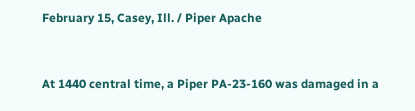February 15, Casey, Ill. / Piper Apache


At 1440 central time, a Piper PA-23-160 was damaged in a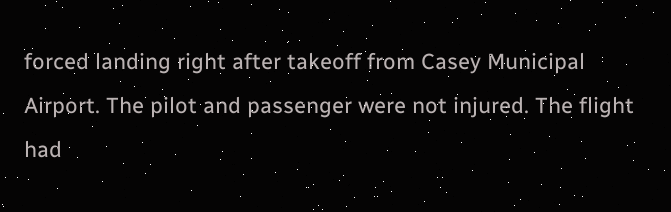forced landing right after takeoff from Casey Municipal Airport. The pilot and passenger were not injured. The flight had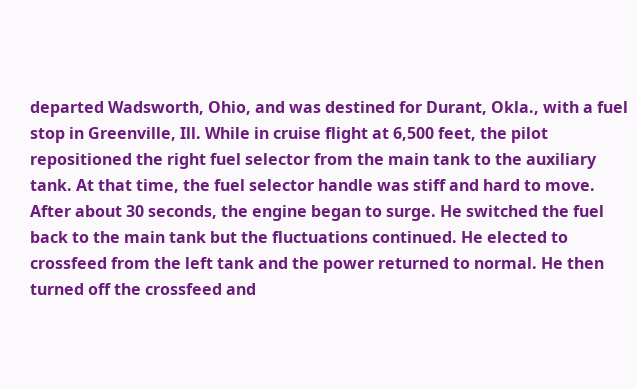departed Wadsworth, Ohio, and was destined for Durant, Okla., with a fuel stop in Greenville, Ill. While in cruise flight at 6,500 feet, the pilot repositioned the right fuel selector from the main tank to the auxiliary tank. At that time, the fuel selector handle was stiff and hard to move. After about 30 seconds, the engine began to surge. He switched the fuel back to the main tank but the fluctuations continued. He elected to crossfeed from the left tank and the power returned to normal. He then turned off the crossfeed and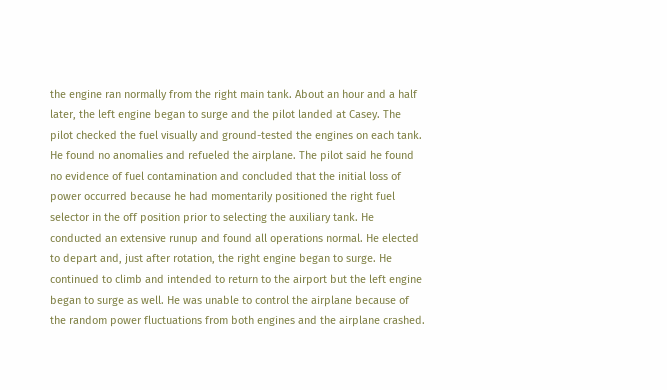the engine ran normally from the right main tank. About an hour and a half later, the left engine began to surge and the pilot landed at Casey. The pilot checked the fuel visually and ground-tested the engines on each tank. He found no anomalies and refueled the airplane. The pilot said he found no evidence of fuel contamination and concluded that the initial loss of power occurred because he had momentarily positioned the right fuel selector in the off position prior to selecting the auxiliary tank. He conducted an extensive runup and found all operations normal. He elected to depart and, just after rotation, the right engine began to surge. He continued to climb and intended to return to the airport but the left engine began to surge as well. He was unable to control the airplane because of the random power fluctuations from both engines and the airplane crashed.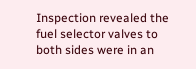Inspection revealed the fuel selector valves to both sides were in an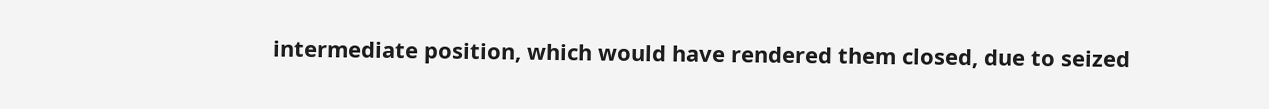intermediate position, which would have rendered them closed, due to seized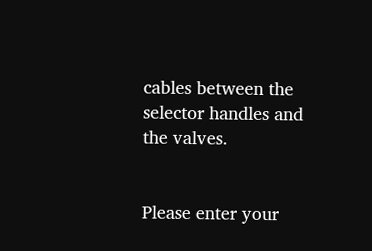cables between the selector handles and the valves.


Please enter your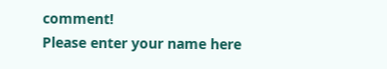comment!
Please enter your name here